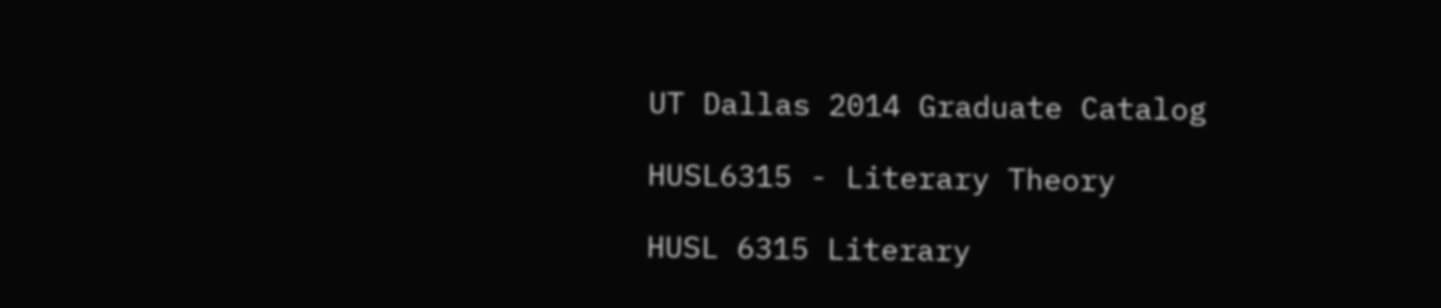UT Dallas 2014 Graduate Catalog

HUSL6315 - Literary Theory

HUSL 6315 Literary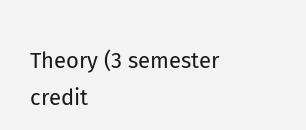Theory (3 semester credit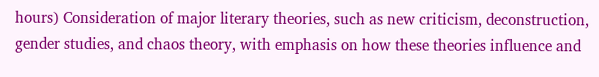hours) Consideration of major literary theories, such as new criticism, deconstruction, gender studies, and chaos theory, with emphasis on how these theories influence and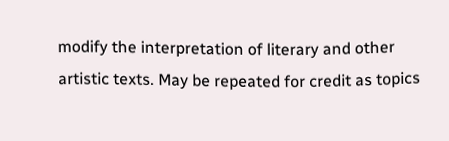modify the interpretation of literary and other artistic texts. May be repeated for credit as topics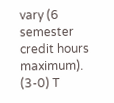vary (6 semester credit hours maximum). (3-0) T